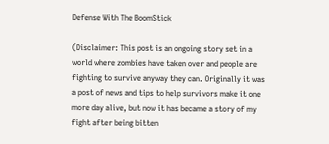Defense With The BoomStick

(Disclaimer: This post is an ongoing story set in a world where zombies have taken over and people are fighting to survive anyway they can. Originally it was a post of news and tips to help survivors make it one more day alive, but now it has became a story of my fight after being bitten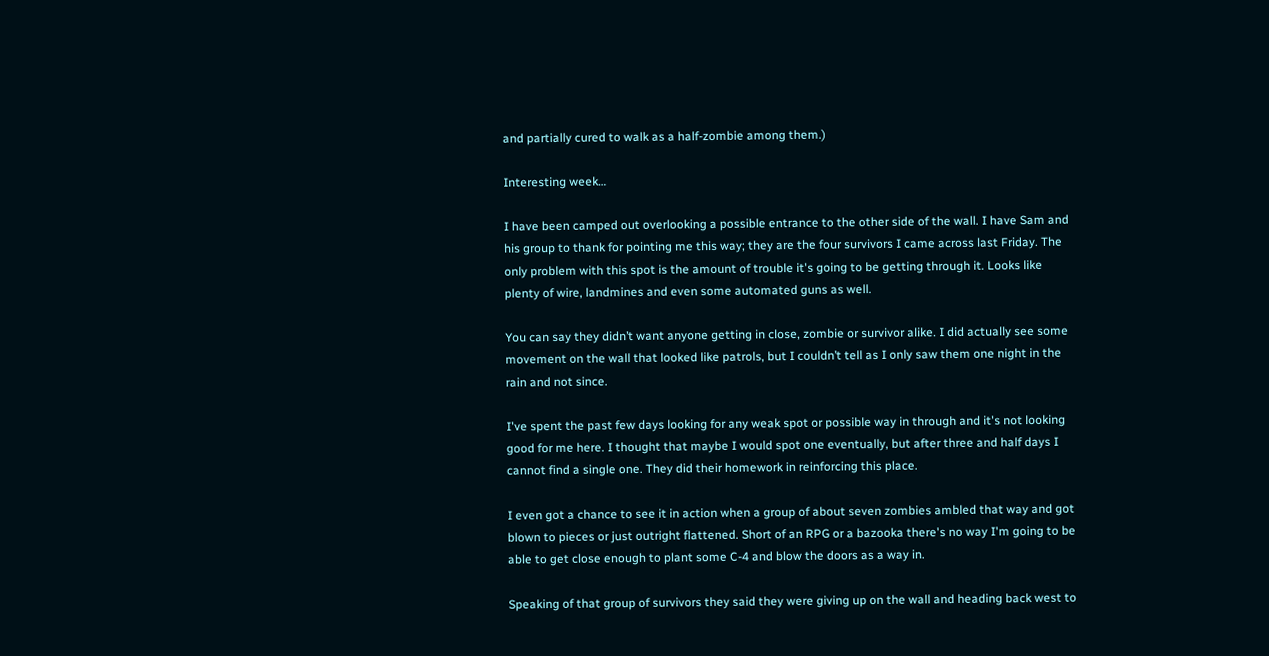and partially cured to walk as a half-zombie among them.)

Interesting week…

I have been camped out overlooking a possible entrance to the other side of the wall. I have Sam and his group to thank for pointing me this way; they are the four survivors I came across last Friday. The only problem with this spot is the amount of trouble it's going to be getting through it. Looks like plenty of wire, landmines and even some automated guns as well.

You can say they didn’t want anyone getting in close, zombie or survivor alike. I did actually see some movement on the wall that looked like patrols, but I couldn’t tell as I only saw them one night in the rain and not since.

I've spent the past few days looking for any weak spot or possible way in through and it's not looking good for me here. I thought that maybe I would spot one eventually, but after three and half days I cannot find a single one. They did their homework in reinforcing this place.

I even got a chance to see it in action when a group of about seven zombies ambled that way and got blown to pieces or just outright flattened. Short of an RPG or a bazooka there's no way I'm going to be able to get close enough to plant some C-4 and blow the doors as a way in.

Speaking of that group of survivors they said they were giving up on the wall and heading back west to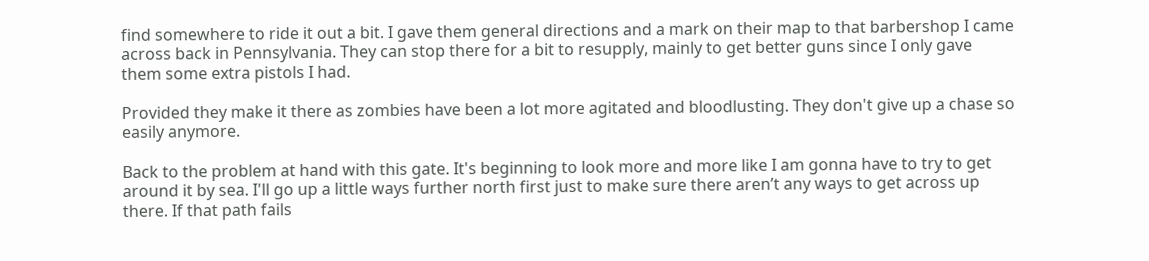find somewhere to ride it out a bit. I gave them general directions and a mark on their map to that barbershop I came across back in Pennsylvania. They can stop there for a bit to resupply, mainly to get better guns since I only gave them some extra pistols I had.

Provided they make it there as zombies have been a lot more agitated and bloodlusting. They don't give up a chase so easily anymore.

Back to the problem at hand with this gate. It's beginning to look more and more like I am gonna have to try to get around it by sea. I'll go up a little ways further north first just to make sure there aren’t any ways to get across up there. If that path fails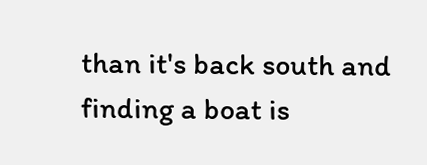than it's back south and finding a boat is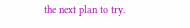the next plan to try.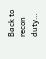Back to recon duty…